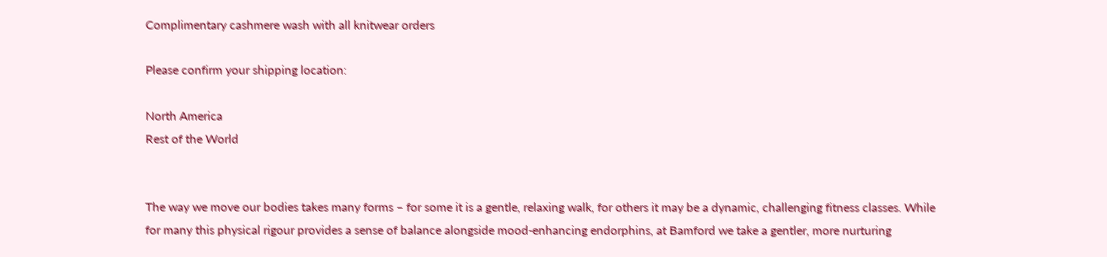Complimentary cashmere wash with all knitwear orders

Please confirm your shipping location:

North America
Rest of the World


The way we move our bodies takes many forms – for some it is a gentle, relaxing walk, for others it may be a dynamic, challenging fitness classes. While for many this physical rigour provides a sense of balance alongside mood-enhancing endorphins, at Bamford we take a gentler, more nurturing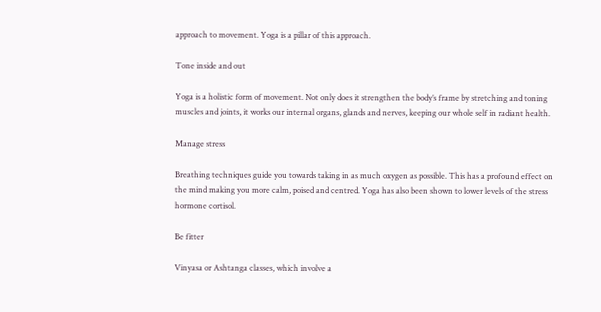approach to movement. Yoga is a pillar of this approach.

Tone inside and out

Yoga is a holistic form of movement. Not only does it strengthen the body’s frame by stretching and toning muscles and joints, it works our internal organs, glands and nerves, keeping our whole self in radiant health.

Manage stress

Breathing techniques guide you towards taking in as much oxygen as possible. This has a profound effect on the mind making you more calm, poised and centred. Yoga has also been shown to lower levels of the stress hormone cortisol.

Be fitter

Vinyasa or Ashtanga classes, which involve a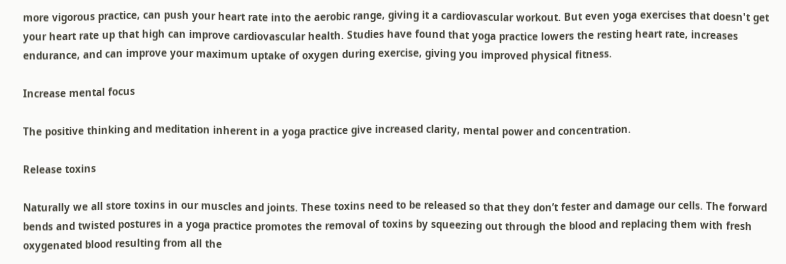more vigorous practice, can push your heart rate into the aerobic range, giving it a cardiovascular workout. But even yoga exercises that doesn't get your heart rate up that high can improve cardiovascular health. Studies have found that yoga practice lowers the resting heart rate, increases endurance, and can improve your maximum uptake of oxygen during exercise, giving you improved physical fitness.

Increase mental focus

The positive thinking and meditation inherent in a yoga practice give increased clarity, mental power and concentration.

Release toxins

Naturally we all store toxins in our muscles and joints. These toxins need to be released so that they don’t fester and damage our cells. The forward bends and twisted postures in a yoga practice promotes the removal of toxins by squeezing out through the blood and replacing them with fresh oxygenated blood resulting from all the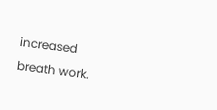increased breath work.